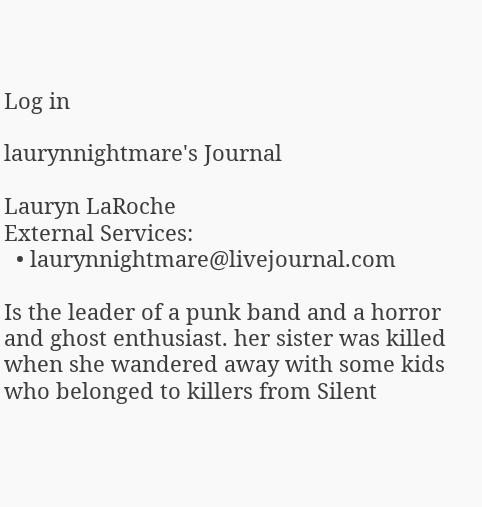Log in

laurynnightmare's Journal

Lauryn LaRoche
External Services:
  • laurynnightmare@livejournal.com

Is the leader of a punk band and a horror and ghost enthusiast. her sister was killed when she wandered away with some kids who belonged to killers from Silent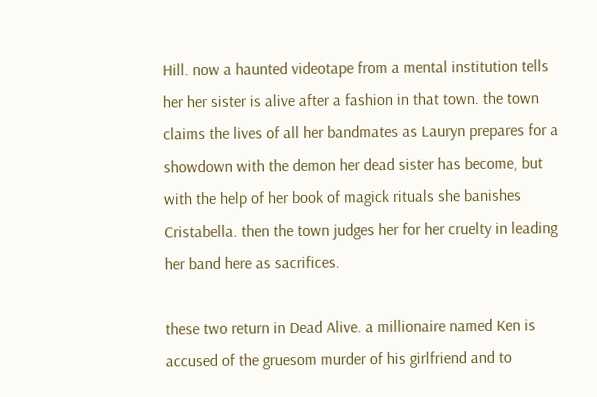Hill. now a haunted videotape from a mental institution tells her her sister is alive after a fashion in that town. the town claims the lives of all her bandmates as Lauryn prepares for a showdown with the demon her dead sister has become, but with the help of her book of magick rituals she banishes Cristabella. then the town judges her for her cruelty in leading her band here as sacrifices.

these two return in Dead Alive. a millionaire named Ken is accused of the gruesom murder of his girlfriend and to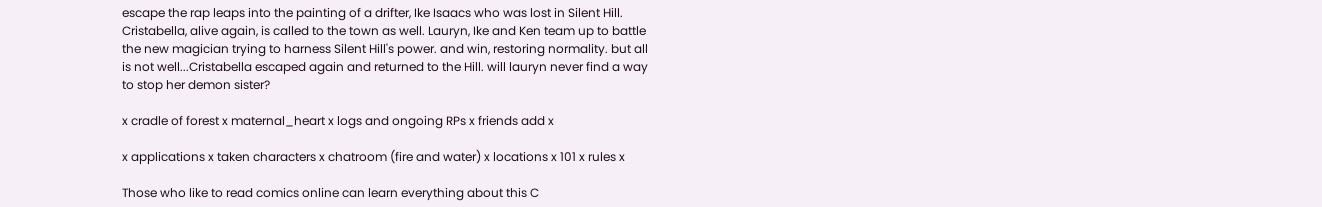escape the rap leaps into the painting of a drifter, Ike Isaacs who was lost in Silent Hill. Cristabella, alive again, is called to the town as well. Lauryn, Ike and Ken team up to battle the new magician trying to harness Silent Hill's power. and win, restoring normality. but all is not well...Cristabella escaped again and returned to the Hill. will lauryn never find a way to stop her demon sister?

x cradle of forest x maternal_heart x logs and ongoing RPs x friends add x

x applications x taken characters x chatroom (fire and water) x locations x 101 x rules x

Those who like to read comics online can learn everything about this C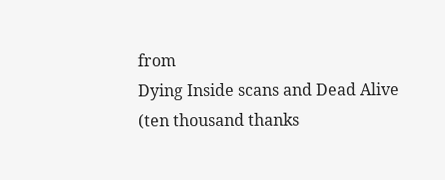from
Dying Inside scans and Dead Alive (ten thousand thanks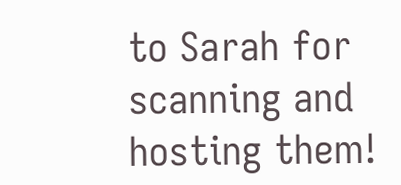to Sarah for scanning and hosting them!